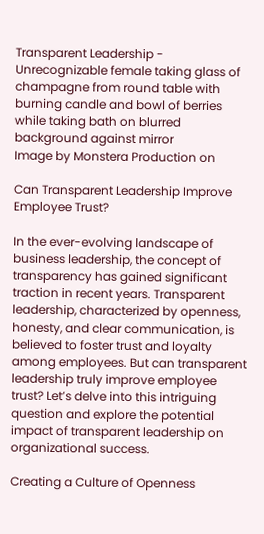Transparent Leadership - Unrecognizable female taking glass of champagne from round table with burning candle and bowl of berries while taking bath on blurred background against mirror
Image by Monstera Production on

Can Transparent Leadership Improve Employee Trust?

In the ever-evolving landscape of business leadership, the concept of transparency has gained significant traction in recent years. Transparent leadership, characterized by openness, honesty, and clear communication, is believed to foster trust and loyalty among employees. But can transparent leadership truly improve employee trust? Let’s delve into this intriguing question and explore the potential impact of transparent leadership on organizational success.

Creating a Culture of Openness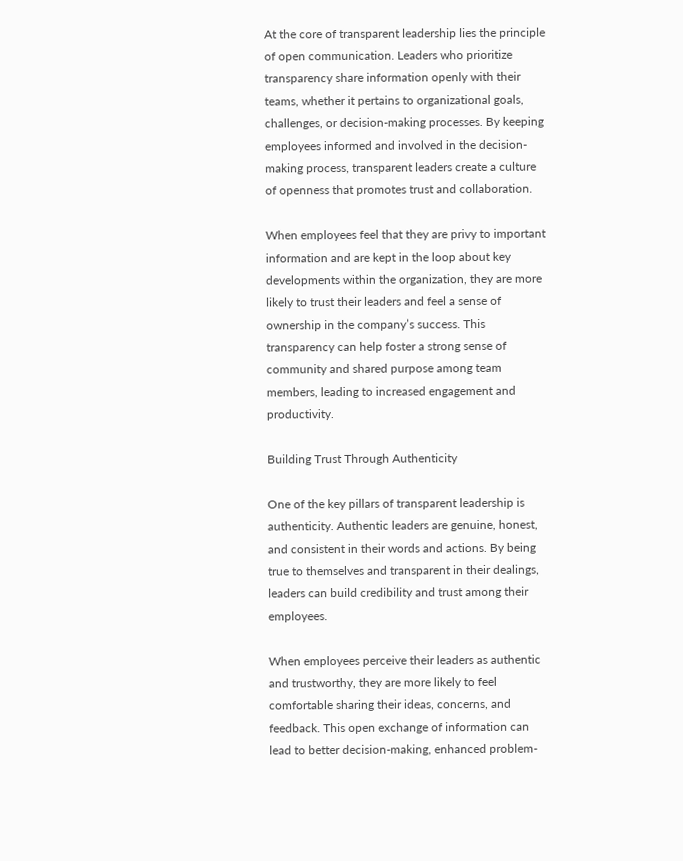At the core of transparent leadership lies the principle of open communication. Leaders who prioritize transparency share information openly with their teams, whether it pertains to organizational goals, challenges, or decision-making processes. By keeping employees informed and involved in the decision-making process, transparent leaders create a culture of openness that promotes trust and collaboration.

When employees feel that they are privy to important information and are kept in the loop about key developments within the organization, they are more likely to trust their leaders and feel a sense of ownership in the company’s success. This transparency can help foster a strong sense of community and shared purpose among team members, leading to increased engagement and productivity.

Building Trust Through Authenticity

One of the key pillars of transparent leadership is authenticity. Authentic leaders are genuine, honest, and consistent in their words and actions. By being true to themselves and transparent in their dealings, leaders can build credibility and trust among their employees.

When employees perceive their leaders as authentic and trustworthy, they are more likely to feel comfortable sharing their ideas, concerns, and feedback. This open exchange of information can lead to better decision-making, enhanced problem-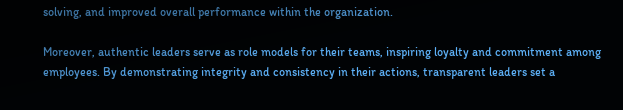solving, and improved overall performance within the organization.

Moreover, authentic leaders serve as role models for their teams, inspiring loyalty and commitment among employees. By demonstrating integrity and consistency in their actions, transparent leaders set a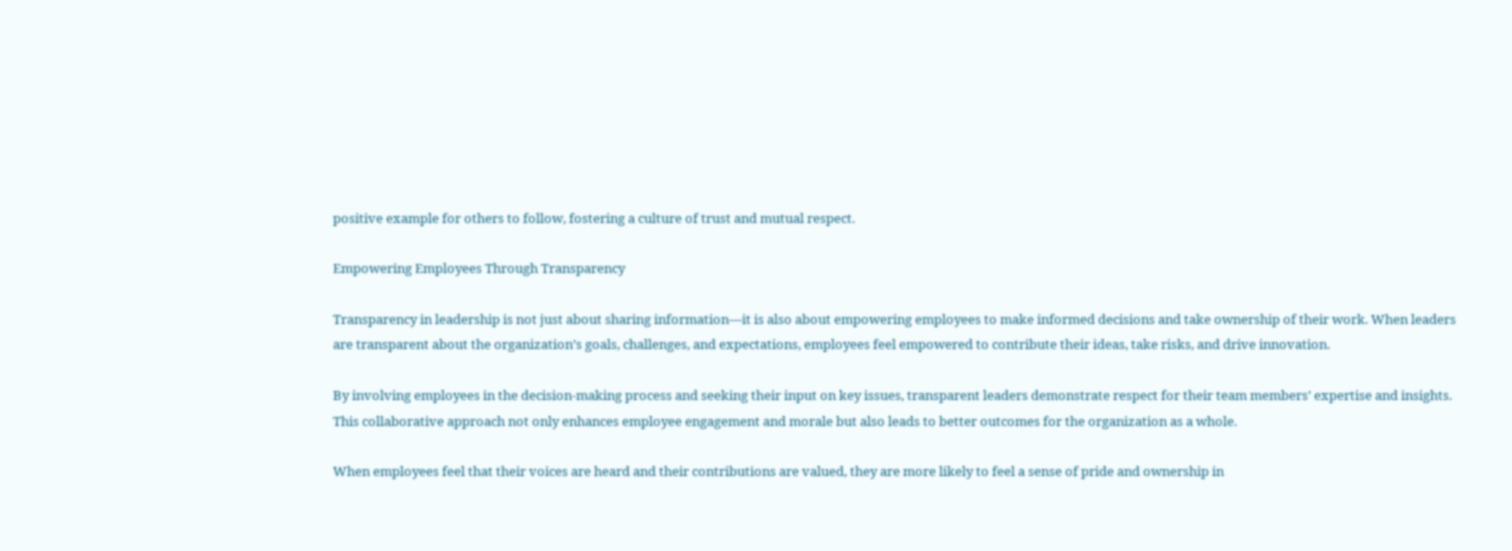positive example for others to follow, fostering a culture of trust and mutual respect.

Empowering Employees Through Transparency

Transparency in leadership is not just about sharing information—it is also about empowering employees to make informed decisions and take ownership of their work. When leaders are transparent about the organization’s goals, challenges, and expectations, employees feel empowered to contribute their ideas, take risks, and drive innovation.

By involving employees in the decision-making process and seeking their input on key issues, transparent leaders demonstrate respect for their team members’ expertise and insights. This collaborative approach not only enhances employee engagement and morale but also leads to better outcomes for the organization as a whole.

When employees feel that their voices are heard and their contributions are valued, they are more likely to feel a sense of pride and ownership in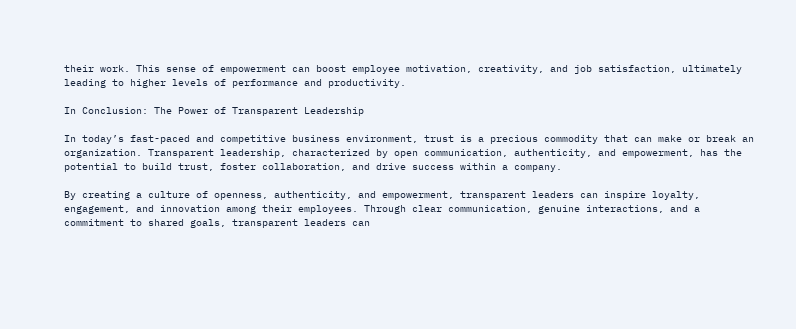their work. This sense of empowerment can boost employee motivation, creativity, and job satisfaction, ultimately leading to higher levels of performance and productivity.

In Conclusion: The Power of Transparent Leadership

In today’s fast-paced and competitive business environment, trust is a precious commodity that can make or break an organization. Transparent leadership, characterized by open communication, authenticity, and empowerment, has the potential to build trust, foster collaboration, and drive success within a company.

By creating a culture of openness, authenticity, and empowerment, transparent leaders can inspire loyalty, engagement, and innovation among their employees. Through clear communication, genuine interactions, and a commitment to shared goals, transparent leaders can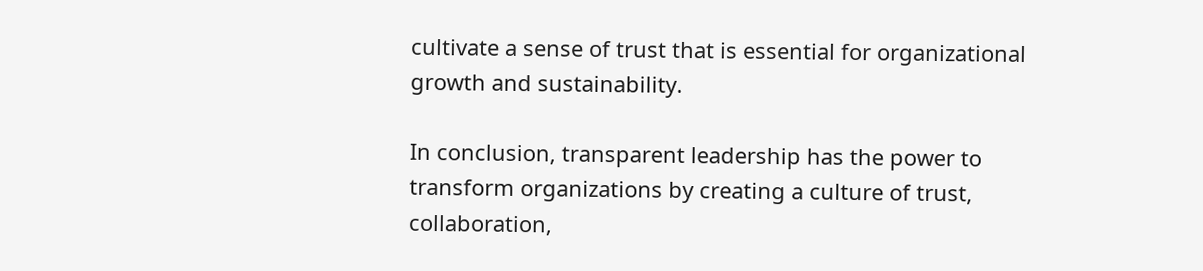cultivate a sense of trust that is essential for organizational growth and sustainability.

In conclusion, transparent leadership has the power to transform organizations by creating a culture of trust, collaboration,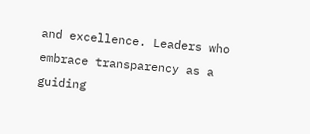and excellence. Leaders who embrace transparency as a guiding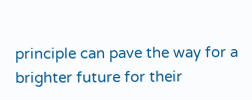principle can pave the way for a brighter future for their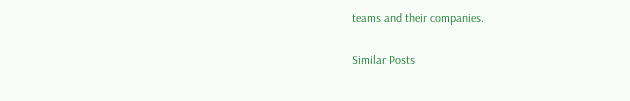teams and their companies.

Similar Posts